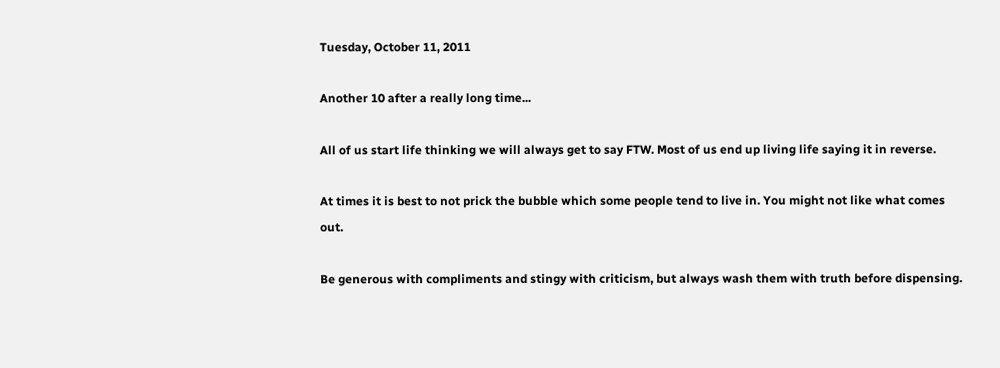Tuesday, October 11, 2011

Another 10 after a really long time...

All of us start life thinking we will always get to say FTW. Most of us end up living life saying it in reverse.

At times it is best to not prick the bubble which some people tend to live in. You might not like what comes out.

Be generous with compliments and stingy with criticism, but always wash them with truth before dispensing.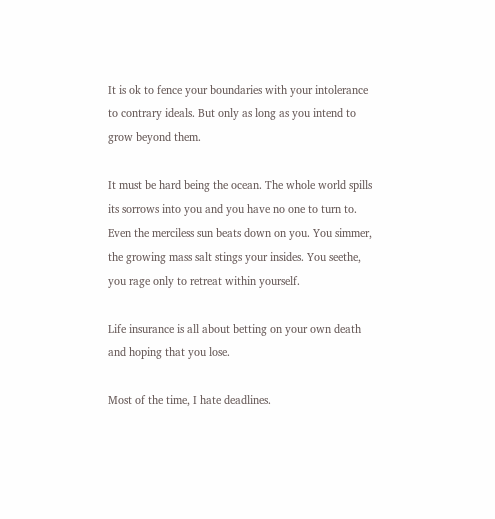It is ok to fence your boundaries with your intolerance to contrary ideals. But only as long as you intend to grow beyond them.

It must be hard being the ocean. The whole world spills its sorrows into you and you have no one to turn to. Even the merciless sun beats down on you. You simmer, the growing mass salt stings your insides. You seethe, you rage only to retreat within yourself.

Life insurance is all about betting on your own death and hoping that you lose.

Most of the time, I hate deadlines.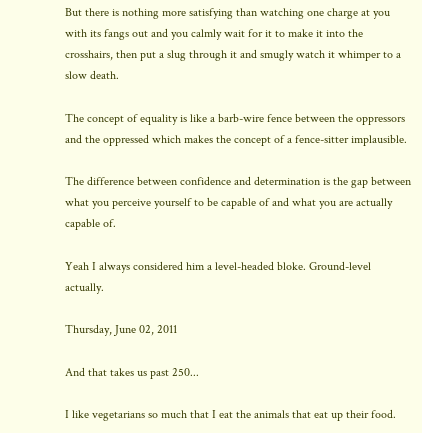But there is nothing more satisfying than watching one charge at you with its fangs out and you calmly wait for it to make it into the crosshairs, then put a slug through it and smugly watch it whimper to a slow death.

The concept of equality is like a barb-wire fence between the oppressors and the oppressed which makes the concept of a fence-sitter implausible.

The difference between confidence and determination is the gap between what you perceive yourself to be capable of and what you are actually capable of.

Yeah I always considered him a level-headed bloke. Ground-level actually.

Thursday, June 02, 2011

And that takes us past 250...

I like vegetarians so much that I eat the animals that eat up their food.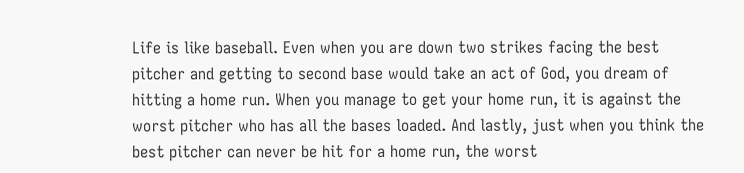Life is like baseball. Even when you are down two strikes facing the best pitcher and getting to second base would take an act of God, you dream of hitting a home run. When you manage to get your home run, it is against the worst pitcher who has all the bases loaded. And lastly, just when you think the best pitcher can never be hit for a home run, the worst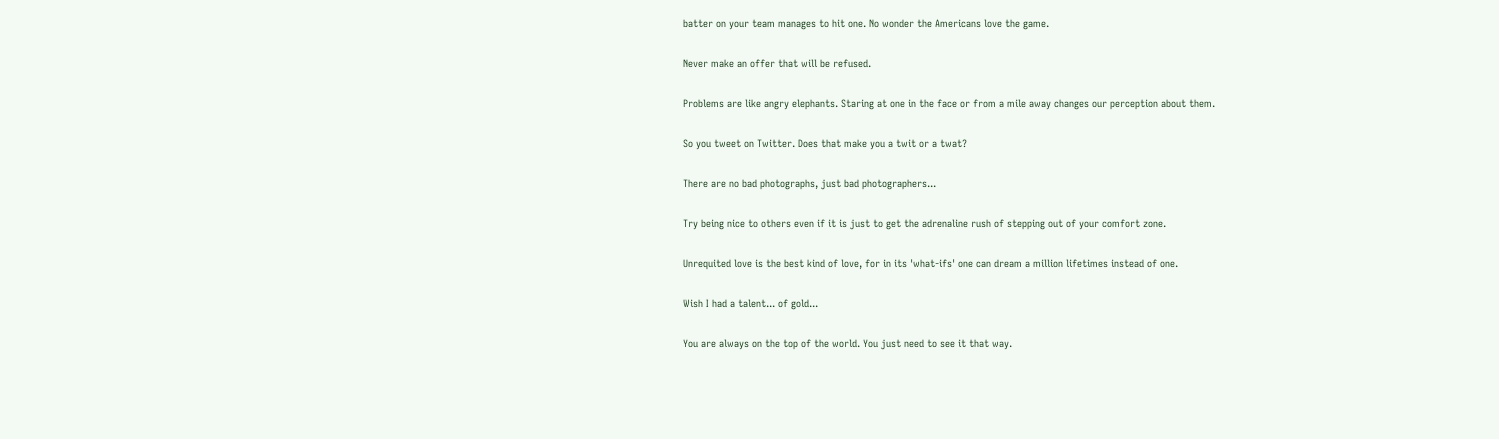batter on your team manages to hit one. No wonder the Americans love the game.

Never make an offer that will be refused.

Problems are like angry elephants. Staring at one in the face or from a mile away changes our perception about them.

So you tweet on Twitter. Does that make you a twit or a twat?

There are no bad photographs, just bad photographers...

Try being nice to others even if it is just to get the adrenaline rush of stepping out of your comfort zone.

Unrequited love is the best kind of love, for in its 'what-ifs' one can dream a million lifetimes instead of one.

Wish I had a talent... of gold...

You are always on the top of the world. You just need to see it that way.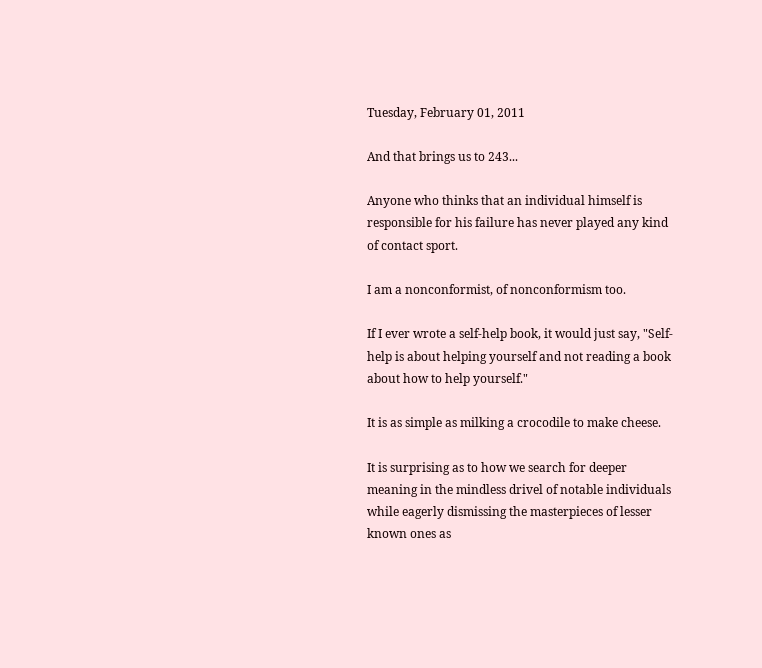Tuesday, February 01, 2011

And that brings us to 243...

Anyone who thinks that an individual himself is responsible for his failure has never played any kind of contact sport.

I am a nonconformist, of nonconformism too.

If I ever wrote a self-help book, it would just say, "Self-help is about helping yourself and not reading a book about how to help yourself."

It is as simple as milking a crocodile to make cheese.

It is surprising as to how we search for deeper meaning in the mindless drivel of notable individuals while eagerly dismissing the masterpieces of lesser known ones as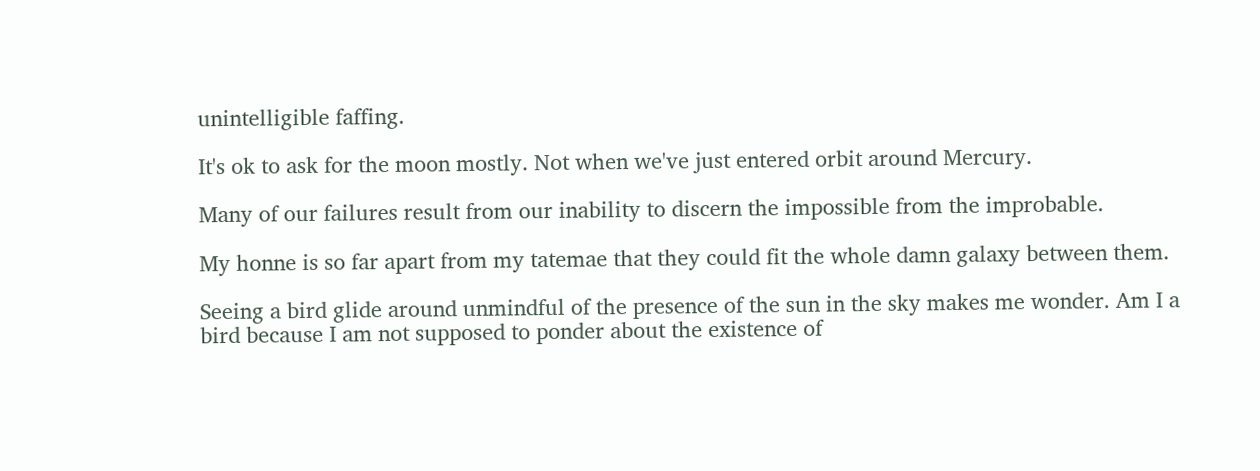unintelligible faffing.

It's ok to ask for the moon mostly. Not when we've just entered orbit around Mercury.

Many of our failures result from our inability to discern the impossible from the improbable.

My honne is so far apart from my tatemae that they could fit the whole damn galaxy between them.

Seeing a bird glide around unmindful of the presence of the sun in the sky makes me wonder. Am I a bird because I am not supposed to ponder about the existence of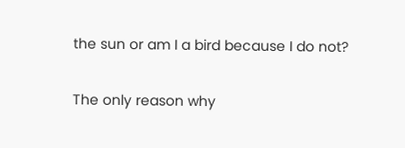the sun or am I a bird because I do not?

The only reason why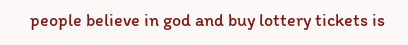people believe in god and buy lottery tickets is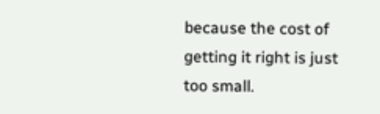because the cost of getting it right is just too small.